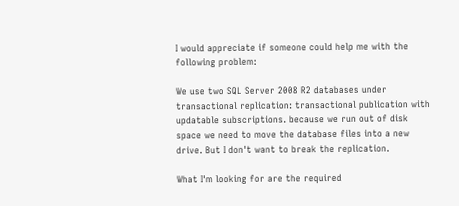I would appreciate if someone could help me with the following problem:

We use two SQL Server 2008 R2 databases under transactional replication: transactional publication with updatable subscriptions. because we run out of disk space we need to move the database files into a new drive. But I don't want to break the replication.

What I'm looking for are the required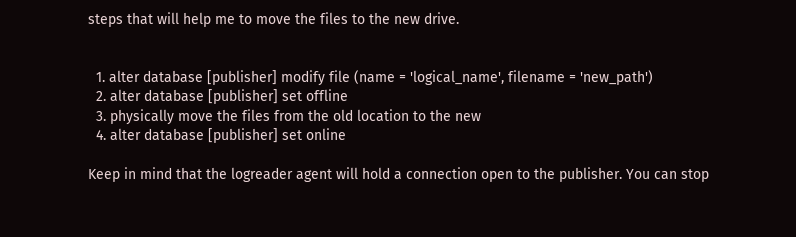steps that will help me to move the files to the new drive.


  1. alter database [publisher] modify file (name = 'logical_name', filename = 'new_path')
  2. alter database [publisher] set offline
  3. physically move the files from the old location to the new
  4. alter database [publisher] set online

Keep in mind that the logreader agent will hold a connection open to the publisher. You can stop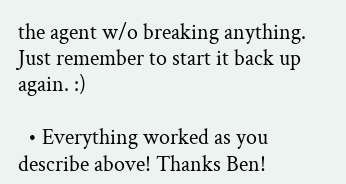the agent w/o breaking anything. Just remember to start it back up again. :)

  • Everything worked as you describe above! Thanks Ben!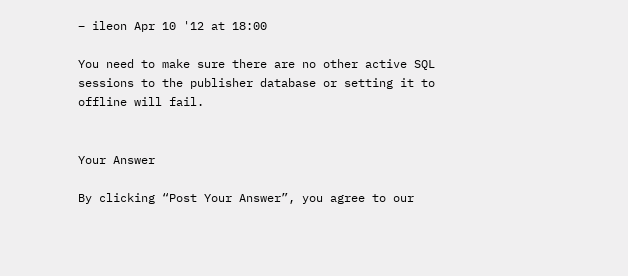– ileon Apr 10 '12 at 18:00

You need to make sure there are no other active SQL sessions to the publisher database or setting it to offline will fail.


Your Answer

By clicking “Post Your Answer”, you agree to our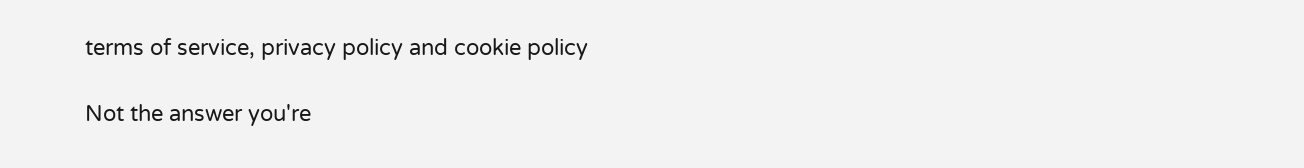terms of service, privacy policy and cookie policy

Not the answer you're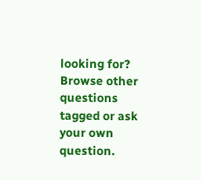looking for? Browse other questions tagged or ask your own question.